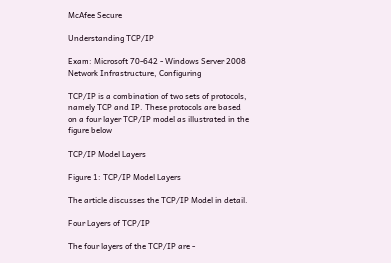McAfee Secure

Understanding TCP/IP

Exam: Microsoft 70-642 - Windows Server 2008 Network Infrastructure, Configuring

TCP/IP is a combination of two sets of protocols, namely TCP and IP. These protocols are based on a four layer TCP/IP model as illustrated in the figure below

TCP/IP Model Layers

Figure 1: TCP/IP Model Layers

The article discusses the TCP/IP Model in detail.

Four Layers of TCP/IP

The four layers of the TCP/IP are -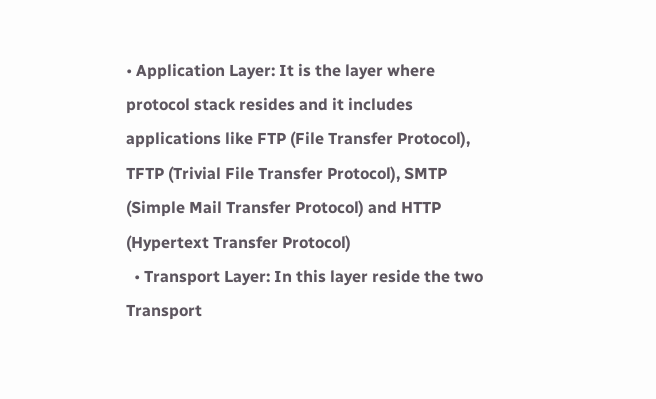• Application Layer: It is the layer where protocol stack resides and it includes applications like FTP (File Transfer Protocol), TFTP (Trivial File Transfer Protocol), SMTP (Simple Mail Transfer Protocol) and HTTP (Hypertext Transfer Protocol)
  • Transport Layer: In this layer reside the two Transport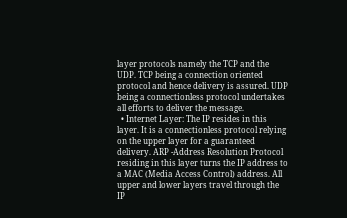layer protocols namely the TCP and the UDP. TCP being a connection oriented protocol and hence delivery is assured. UDP being a connectionless protocol undertakes all efforts to deliver the message.
  • Internet Layer: The IP resides in this layer. It is a connectionless protocol relying on the upper layer for a guaranteed delivery. ARP -Address Resolution Protocol residing in this layer turns the IP address to a MAC (Media Access Control) address. All upper and lower layers travel through the IP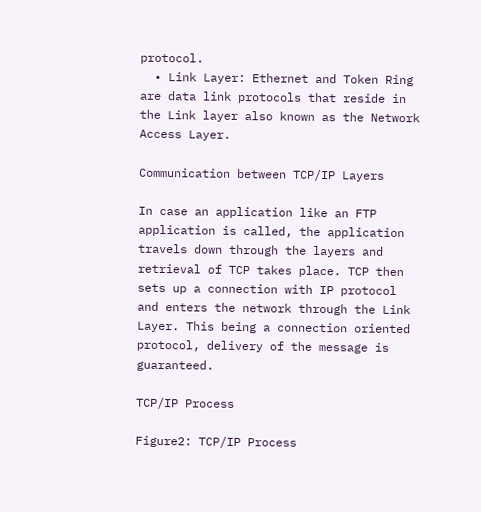protocol.
  • Link Layer: Ethernet and Token Ring are data link protocols that reside in the Link layer also known as the Network Access Layer.

Communication between TCP/IP Layers

In case an application like an FTP application is called, the application travels down through the layers and retrieval of TCP takes place. TCP then sets up a connection with IP protocol and enters the network through the Link Layer. This being a connection oriented protocol, delivery of the message is guaranteed.

TCP/IP Process

Figure2: TCP/IP Process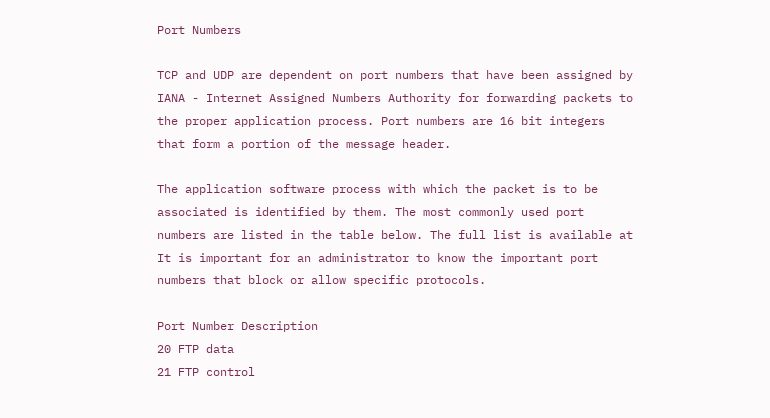Port Numbers

TCP and UDP are dependent on port numbers that have been assigned by IANA - Internet Assigned Numbers Authority for forwarding packets to the proper application process. Port numbers are 16 bit integers that form a portion of the message header.

The application software process with which the packet is to be associated is identified by them. The most commonly used port numbers are listed in the table below. The full list is available at It is important for an administrator to know the important port numbers that block or allow specific protocols.

Port Number Description
20 FTP data
21 FTP control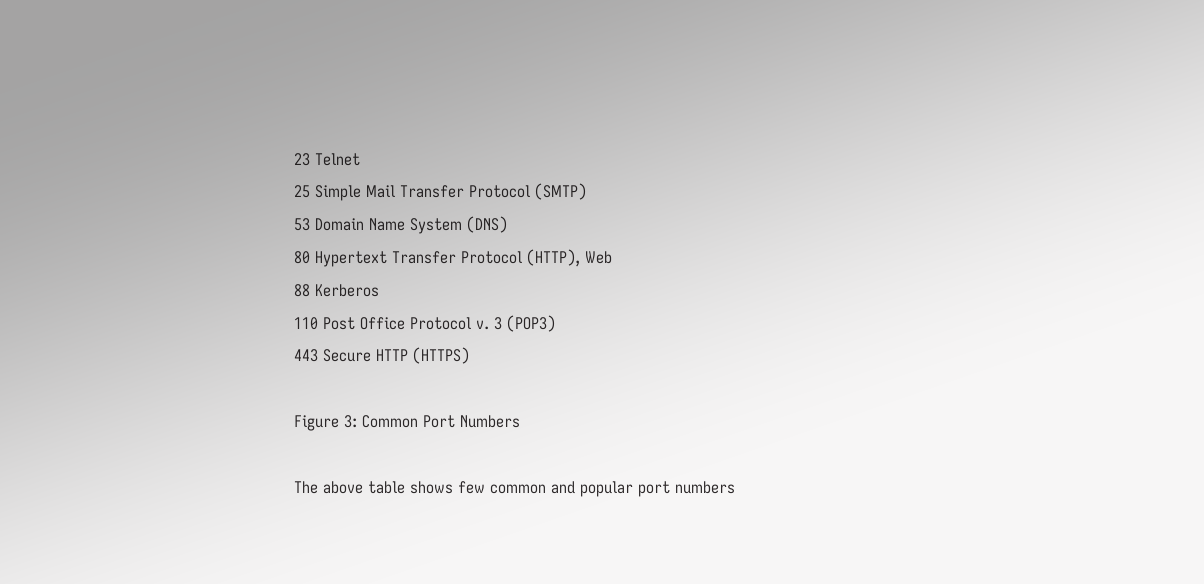23 Telnet
25 Simple Mail Transfer Protocol (SMTP)
53 Domain Name System (DNS)
80 Hypertext Transfer Protocol (HTTP), Web
88 Kerberos
110 Post Office Protocol v. 3 (POP3)
443 Secure HTTP (HTTPS)

Figure 3: Common Port Numbers

The above table shows few common and popular port numbers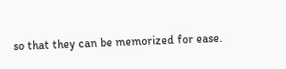so that they can be memorized for ease.